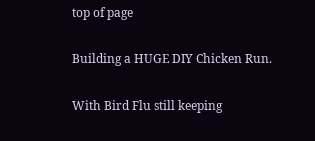top of page

Building a HUGE DIY Chicken Run.

With Bird Flu still keeping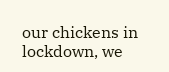our chickens in lockdown, we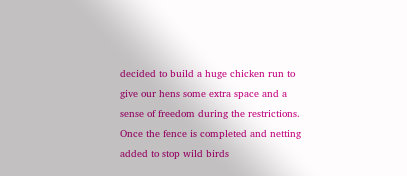decided to build a huge chicken run to give our hens some extra space and a sense of freedom during the restrictions. Once the fence is completed and netting added to stop wild birds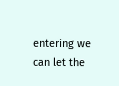entering we can let the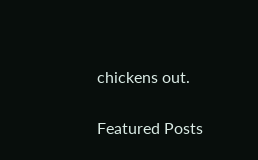chickens out.

Featured Posts